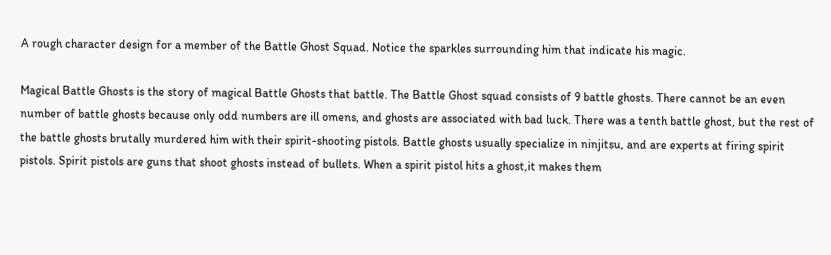A rough character design for a member of the Battle Ghost Squad. Notice the sparkles surrounding him that indicate his magic.

Magical Battle Ghosts is the story of magical Battle Ghosts that battle. The Battle Ghost squad consists of 9 battle ghosts. There cannot be an even number of battle ghosts because only odd numbers are ill omens, and ghosts are associated with bad luck. There was a tenth battle ghost, but the rest of the battle ghosts brutally murdered him with their spirit-shooting pistols. Battle ghosts usually specialize in ninjitsu, and are experts at firing spirit pistols. Spirit pistols are guns that shoot ghosts instead of bullets. When a spirit pistol hits a ghost,it makes them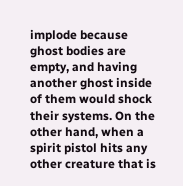implode because ghost bodies are empty, and having another ghost inside of them would shock their systems. On the other hand, when a spirit pistol hits any other creature that is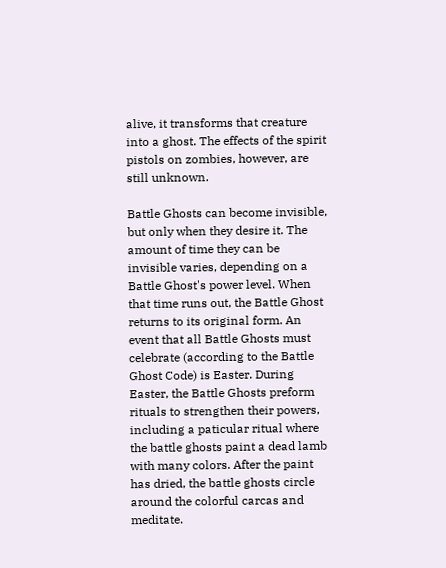alive, it transforms that creature into a ghost. The effects of the spirit pistols on zombies, however, are still unknown.

Battle Ghosts can become invisible, but only when they desire it. The amount of time they can be invisible varies, depending on a Battle Ghost's power level. When that time runs out, the Battle Ghost returns to its original form. An event that all Battle Ghosts must celebrate (according to the Battle Ghost Code) is Easter. During Easter, the Battle Ghosts preform rituals to strengthen their powers, including a paticular ritual where the battle ghosts paint a dead lamb with many colors. After the paint has dried, the battle ghosts circle around the colorful carcas and meditate.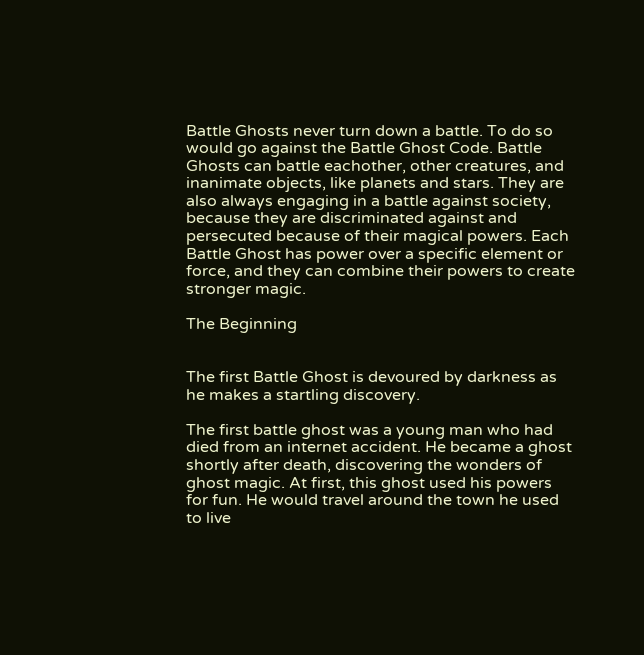Battle Ghosts never turn down a battle. To do so would go against the Battle Ghost Code. Battle Ghosts can battle eachother, other creatures, and inanimate objects, like planets and stars. They are also always engaging in a battle against society, because they are discriminated against and persecuted because of their magical powers. Each Battle Ghost has power over a specific element or force, and they can combine their powers to create stronger magic.

The Beginning


The first Battle Ghost is devoured by darkness as he makes a startling discovery.

The first battle ghost was a young man who had died from an internet accident. He became a ghost shortly after death, discovering the wonders of ghost magic. At first, this ghost used his powers for fun. He would travel around the town he used to live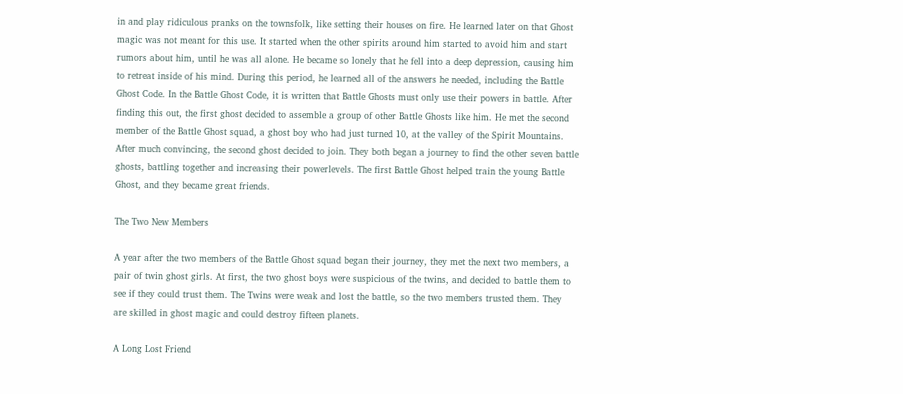in and play ridiculous pranks on the townsfolk, like setting their houses on fire. He learned later on that Ghost magic was not meant for this use. It started when the other spirits around him started to avoid him and start rumors about him, until he was all alone. He became so lonely that he fell into a deep depression, causing him to retreat inside of his mind. During this period, he learned all of the answers he needed, including the Battle Ghost Code. In the Battle Ghost Code, it is written that Battle Ghosts must only use their powers in battle. After finding this out, the first ghost decided to assemble a group of other Battle Ghosts like him. He met the second member of the Battle Ghost squad, a ghost boy who had just turned 10, at the valley of the Spirit Mountains. After much convincing, the second ghost decided to join. They both began a journey to find the other seven battle ghosts, battling together and increasing their powerlevels. The first Battle Ghost helped train the young Battle Ghost, and they became great friends.

The Two New Members

A year after the two members of the Battle Ghost squad began their journey, they met the next two members, a pair of twin ghost girls. At first, the two ghost boys were suspicious of the twins, and decided to battle them to see if they could trust them. The Twins were weak and lost the battle, so the two members trusted them. They are skilled in ghost magic and could destroy fifteen planets.

A Long Lost Friend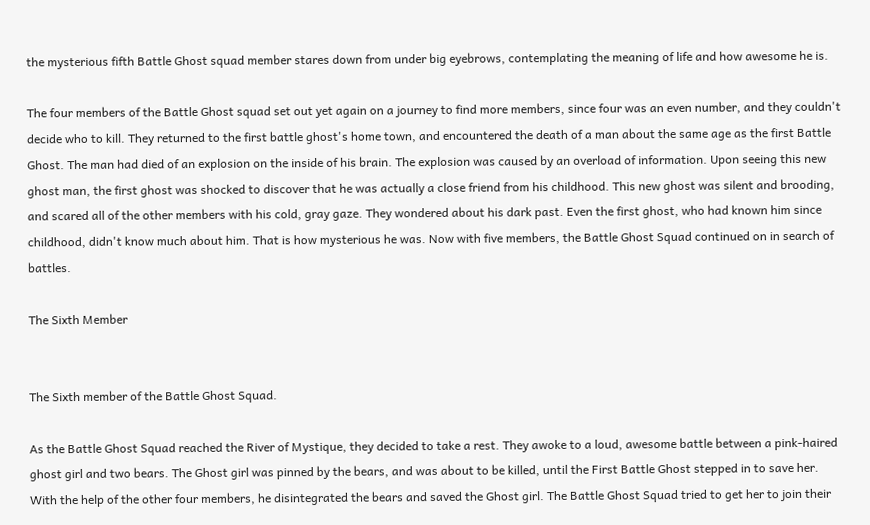the mysterious fifth Battle Ghost squad member stares down from under big eyebrows, contemplating the meaning of life and how awesome he is.

The four members of the Battle Ghost squad set out yet again on a journey to find more members, since four was an even number, and they couldn't decide who to kill. They returned to the first battle ghost's home town, and encountered the death of a man about the same age as the first Battle Ghost. The man had died of an explosion on the inside of his brain. The explosion was caused by an overload of information. Upon seeing this new ghost man, the first ghost was shocked to discover that he was actually a close friend from his childhood. This new ghost was silent and brooding, and scared all of the other members with his cold, gray gaze. They wondered about his dark past. Even the first ghost, who had known him since childhood, didn't know much about him. That is how mysterious he was. Now with five members, the Battle Ghost Squad continued on in search of battles.

The Sixth Member


The Sixth member of the Battle Ghost Squad.

As the Battle Ghost Squad reached the River of Mystique, they decided to take a rest. They awoke to a loud, awesome battle between a pink-haired ghost girl and two bears. The Ghost girl was pinned by the bears, and was about to be killed, until the First Battle Ghost stepped in to save her. With the help of the other four members, he disintegrated the bears and saved the Ghost girl. The Battle Ghost Squad tried to get her to join their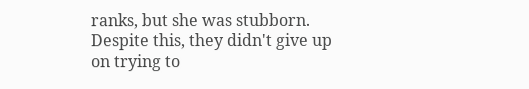ranks, but she was stubborn. Despite this, they didn't give up on trying to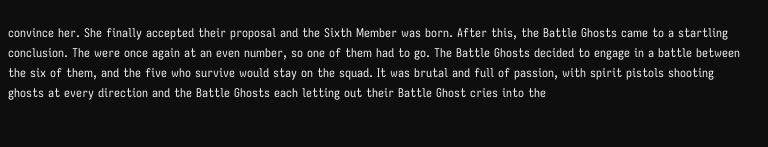convince her. She finally accepted their proposal and the Sixth Member was born. After this, the Battle Ghosts came to a startling conclusion. The were once again at an even number, so one of them had to go. The Battle Ghosts decided to engage in a battle between the six of them, and the five who survive would stay on the squad. It was brutal and full of passion, with spirit pistols shooting ghosts at every direction and the Battle Ghosts each letting out their Battle Ghost cries into the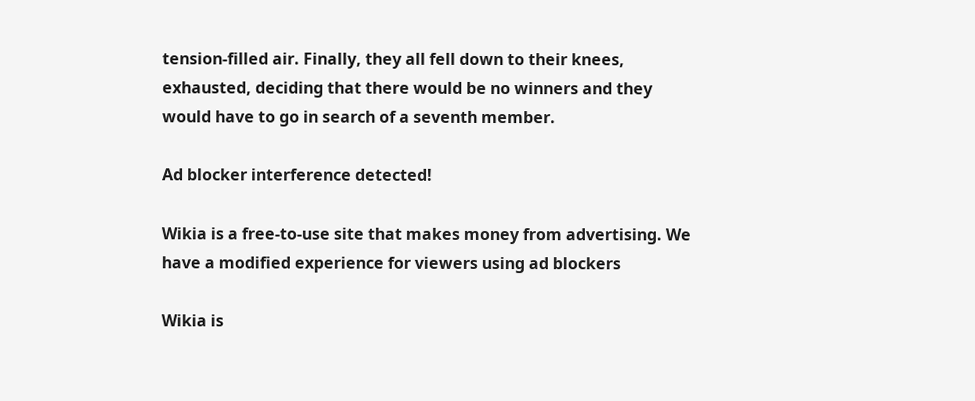tension-filled air. Finally, they all fell down to their knees, exhausted, deciding that there would be no winners and they would have to go in search of a seventh member.

Ad blocker interference detected!

Wikia is a free-to-use site that makes money from advertising. We have a modified experience for viewers using ad blockers

Wikia is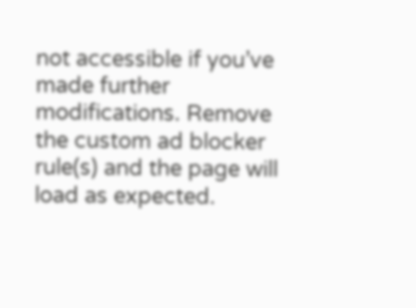not accessible if you’ve made further modifications. Remove the custom ad blocker rule(s) and the page will load as expected.